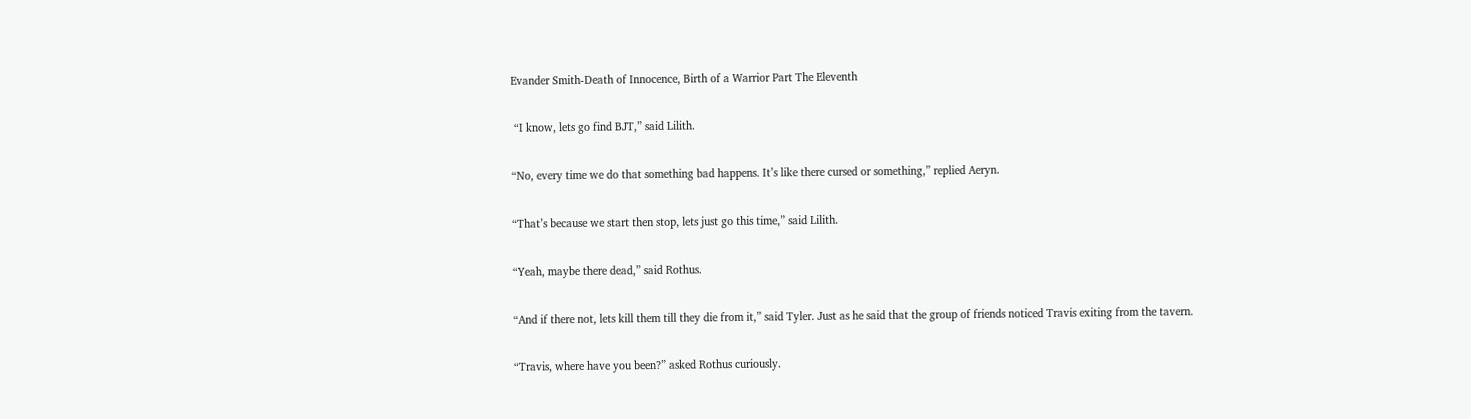Evander Smith-Death of Innocence, Birth of a Warrior Part The Eleventh

 “I know, lets go find BJT,” said Lilith.

“No, every time we do that something bad happens. It’s like there cursed or something,” replied Aeryn.

“That’s because we start then stop, lets just go this time,” said Lilith.

“Yeah, maybe there dead,” said Rothus.

“And if there not, lets kill them till they die from it,” said Tyler. Just as he said that the group of friends noticed Travis exiting from the tavern.

“Travis, where have you been?” asked Rothus curiously.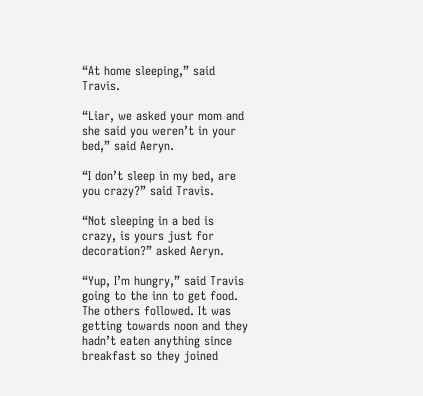“At home sleeping,” said Travis.

“Liar, we asked your mom and she said you weren’t in your bed,” said Aeryn.

“I don’t sleep in my bed, are you crazy?” said Travis.

“Not sleeping in a bed is crazy, is yours just for decoration?” asked Aeryn.

“Yup, I’m hungry,” said Travis going to the inn to get food. The others followed. It was getting towards noon and they hadn’t eaten anything since breakfast so they joined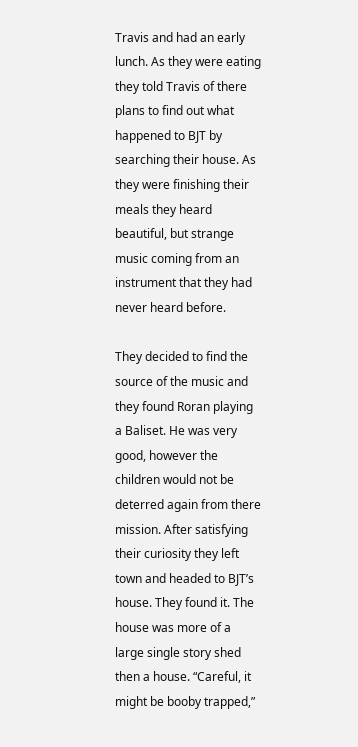Travis and had an early lunch. As they were eating they told Travis of there plans to find out what happened to BJT by searching their house. As they were finishing their meals they heard beautiful, but strange music coming from an instrument that they had never heard before.

They decided to find the source of the music and they found Roran playing a Baliset. He was very good, however the children would not be deterred again from there mission. After satisfying their curiosity they left town and headed to BJT’s house. They found it. The house was more of a large single story shed then a house. “Careful, it might be booby trapped,”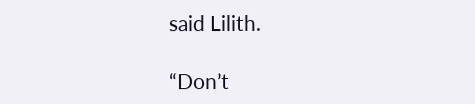said Lilith.

“Don’t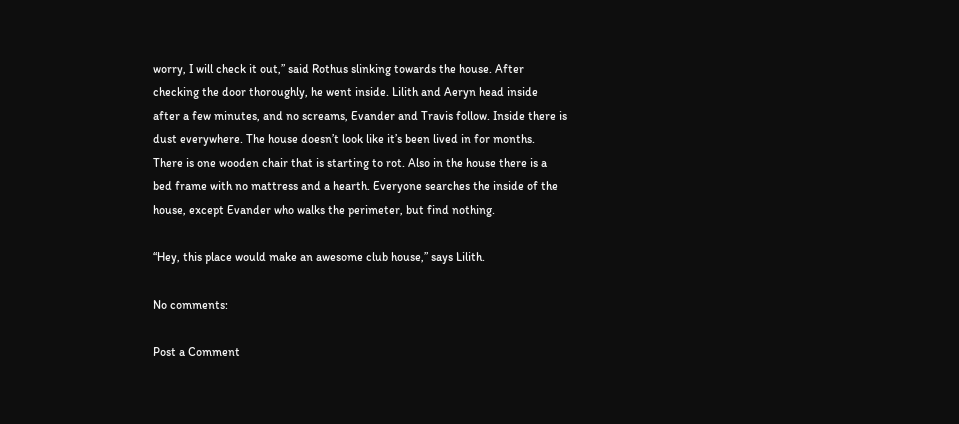worry, I will check it out,” said Rothus slinking towards the house. After checking the door thoroughly, he went inside. Lilith and Aeryn head inside after a few minutes, and no screams, Evander and Travis follow. Inside there is dust everywhere. The house doesn’t look like it’s been lived in for months. There is one wooden chair that is starting to rot. Also in the house there is a bed frame with no mattress and a hearth. Everyone searches the inside of the house, except Evander who walks the perimeter, but find nothing.

“Hey, this place would make an awesome club house,” says Lilith.

No comments:

Post a Comment